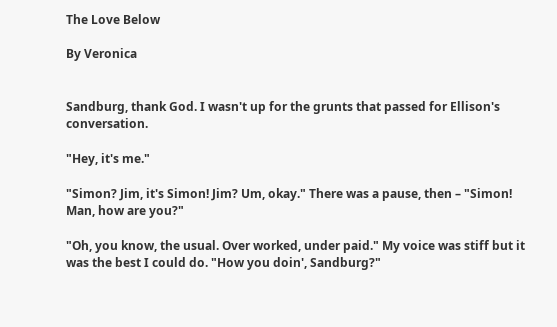The Love Below

By Veronica


Sandburg, thank God. I wasn't up for the grunts that passed for Ellison's conversation.

"Hey, it's me."

"Simon? Jim, it's Simon! Jim? Um, okay." There was a pause, then – "Simon! Man, how are you?"

"Oh, you know, the usual. Over worked, under paid." My voice was stiff but it was the best I could do. "How you doin', Sandburg?"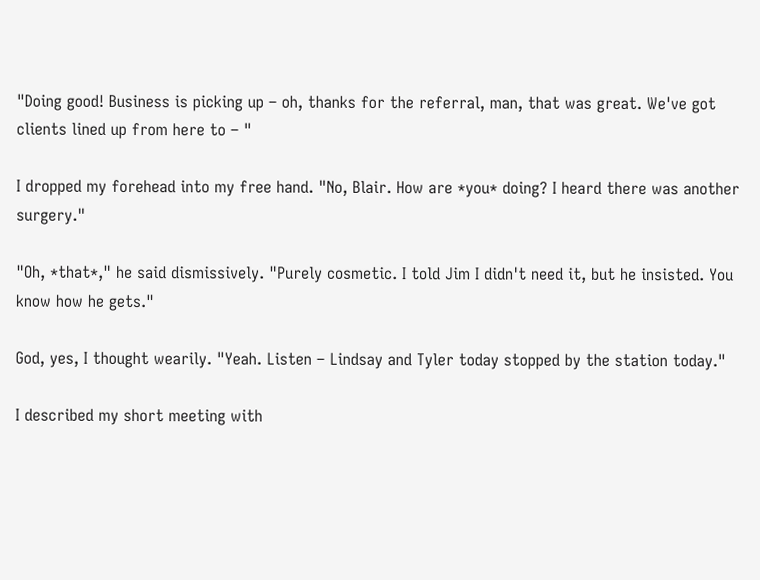"Doing good! Business is picking up – oh, thanks for the referral, man, that was great. We've got clients lined up from here to – "

I dropped my forehead into my free hand. "No, Blair. How are *you* doing? I heard there was another surgery."

"Oh, *that*," he said dismissively. "Purely cosmetic. I told Jim I didn't need it, but he insisted. You know how he gets."

God, yes, I thought wearily. "Yeah. Listen – Lindsay and Tyler today stopped by the station today."

I described my short meeting with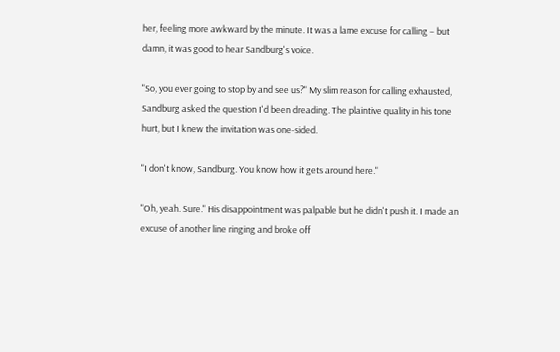her, feeling more awkward by the minute. It was a lame excuse for calling – but damn, it was good to hear Sandburg's voice.

"So, you ever going to stop by and see us?" My slim reason for calling exhausted, Sandburg asked the question I'd been dreading. The plaintive quality in his tone hurt, but I knew the invitation was one-sided.

"I don't know, Sandburg. You know how it gets around here."

"Oh, yeah. Sure." His disappointment was palpable but he didn't push it. I made an excuse of another line ringing and broke off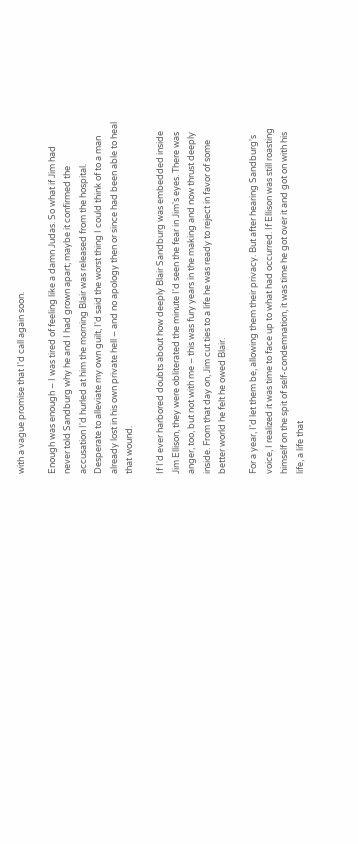with a vague promise that I'd call again soon.

Enough was enough – I was tired of feeling like a damn Judas. So what if Jim had never told Sandburg why he and I had grown apart; maybe it confirmed the accusation I'd hurled at him the morning Blair was released from the hospital. Desperate to alleviate my own guilt, I'd said the worst thing I could think of to a man already lost in his own private hell – and no apology then or since had been able to heal that wound.

If I'd ever harbored doubts about how deeply Blair Sandburg was embedded inside Jim Ellison, they were obliterated the minute I'd seen the fear in Jim's eyes. There was anger, too, but not with me – this was fury years in the making and now thrust deeply inside. From that day on, Jim cut ties to a life he was ready to reject in favor of some better world he felt he owed Blair.

For a year, I'd let them be, allowing them their privacy. But after hearing Sandburg's voice, I realized it was time to face up to what had occurred. If Ellison was still roasting himself on the spit of self-condemnation, it was time he got over it and got on with his life, a life that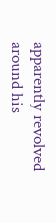apparently revolved around his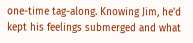one-time tag-along. Knowing Jim, he'd kept his feelings submerged and what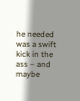he needed was a swift kick in the ass – and maybe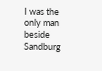I was the only man beside Sandburg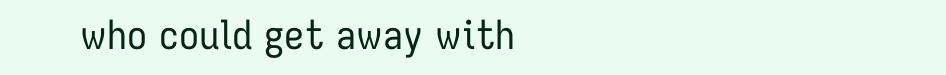who could get away with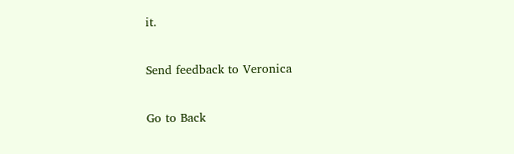it.

Send feedback to Veronica

Go to Back